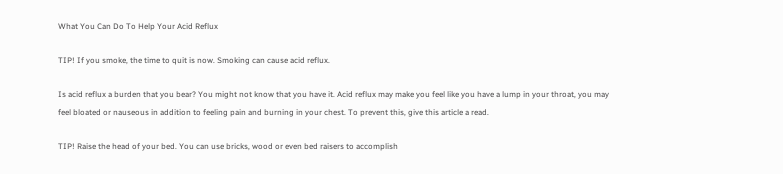What You Can Do To Help Your Acid Reflux

TIP! If you smoke, the time to quit is now. Smoking can cause acid reflux.

Is acid reflux a burden that you bear? You might not know that you have it. Acid reflux may make you feel like you have a lump in your throat, you may feel bloated or nauseous in addition to feeling pain and burning in your chest. To prevent this, give this article a read.

TIP! Raise the head of your bed. You can use bricks, wood or even bed raisers to accomplish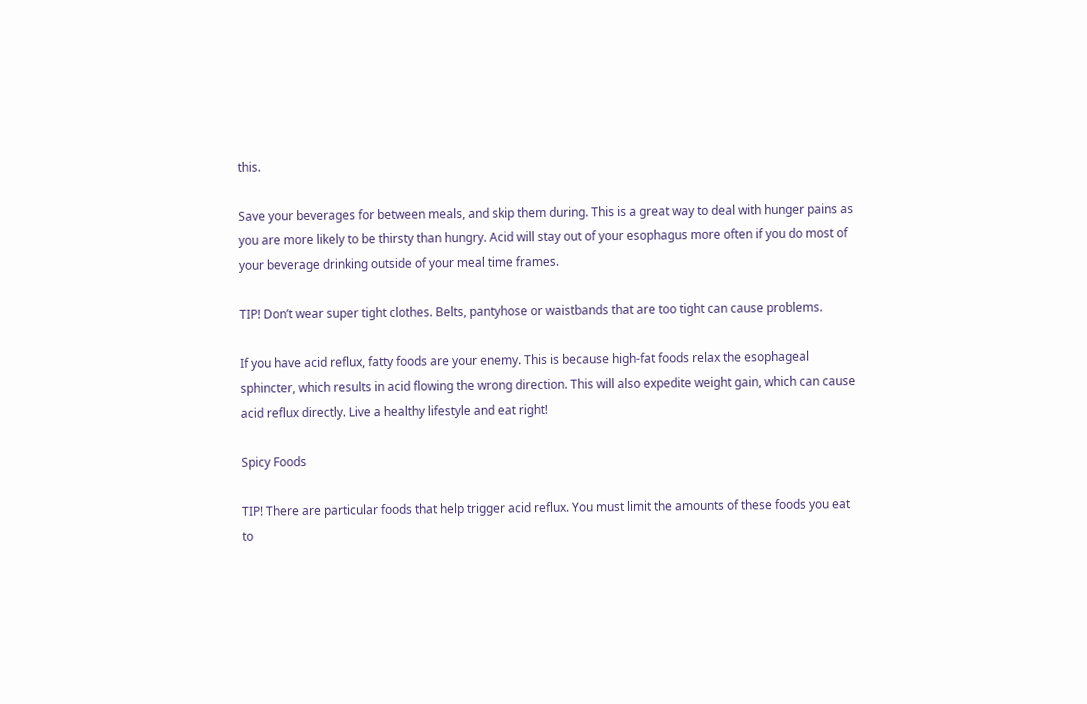this.

Save your beverages for between meals, and skip them during. This is a great way to deal with hunger pains as you are more likely to be thirsty than hungry. Acid will stay out of your esophagus more often if you do most of your beverage drinking outside of your meal time frames.

TIP! Don’t wear super tight clothes. Belts, pantyhose or waistbands that are too tight can cause problems.

If you have acid reflux, fatty foods are your enemy. This is because high-fat foods relax the esophageal sphincter, which results in acid flowing the wrong direction. This will also expedite weight gain, which can cause acid reflux directly. Live a healthy lifestyle and eat right!

Spicy Foods

TIP! There are particular foods that help trigger acid reflux. You must limit the amounts of these foods you eat to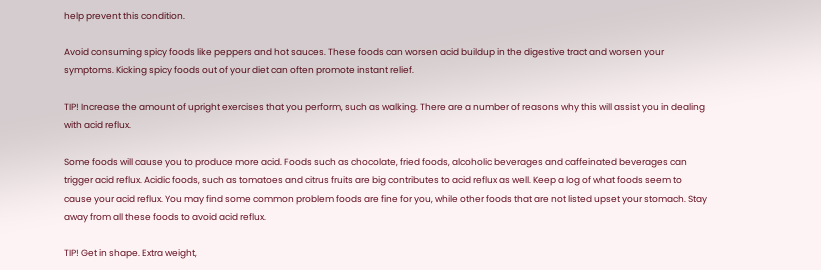help prevent this condition.

Avoid consuming spicy foods like peppers and hot sauces. These foods can worsen acid buildup in the digestive tract and worsen your symptoms. Kicking spicy foods out of your diet can often promote instant relief.

TIP! Increase the amount of upright exercises that you perform, such as walking. There are a number of reasons why this will assist you in dealing with acid reflux.

Some foods will cause you to produce more acid. Foods such as chocolate, fried foods, alcoholic beverages and caffeinated beverages can trigger acid reflux. Acidic foods, such as tomatoes and citrus fruits are big contributes to acid reflux as well. Keep a log of what foods seem to cause your acid reflux. You may find some common problem foods are fine for you, while other foods that are not listed upset your stomach. Stay away from all these foods to avoid acid reflux.

TIP! Get in shape. Extra weight,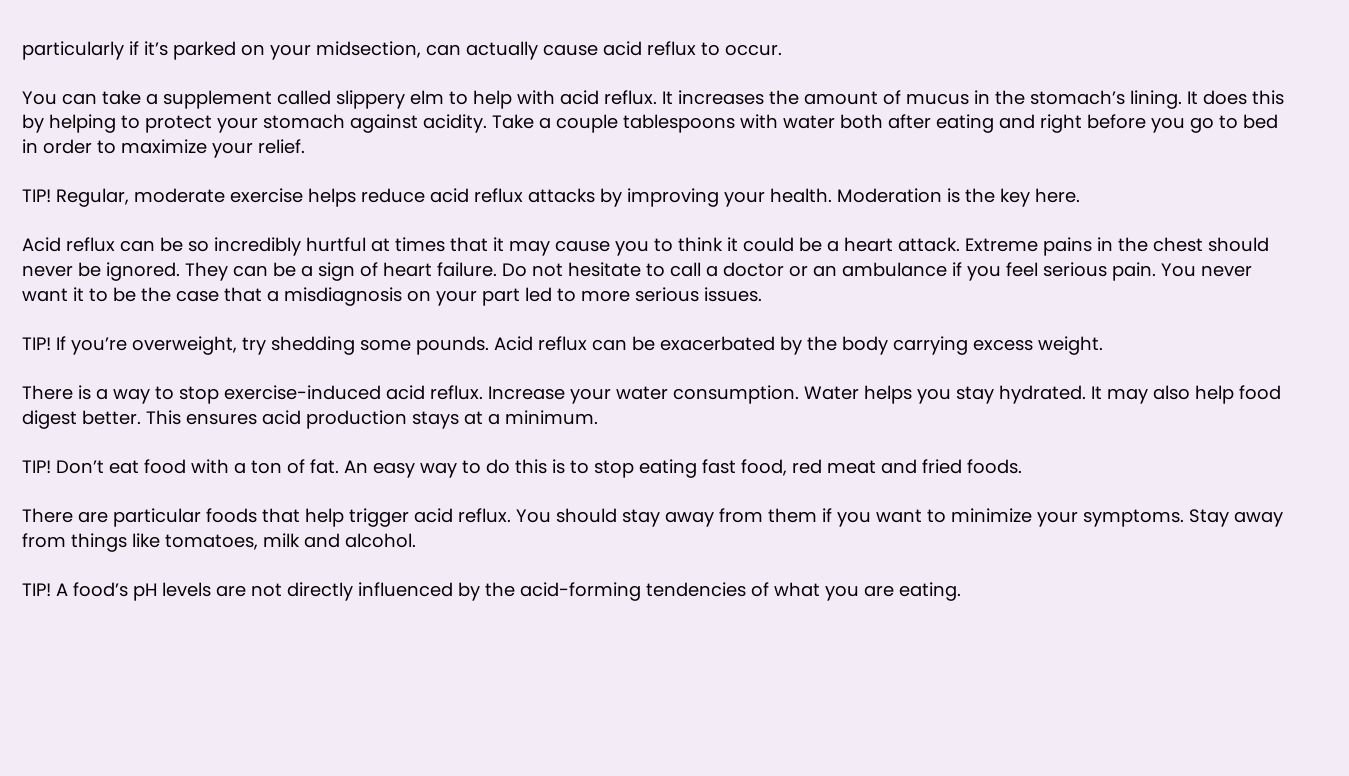particularly if it’s parked on your midsection, can actually cause acid reflux to occur.

You can take a supplement called slippery elm to help with acid reflux. It increases the amount of mucus in the stomach’s lining. It does this by helping to protect your stomach against acidity. Take a couple tablespoons with water both after eating and right before you go to bed in order to maximize your relief.

TIP! Regular, moderate exercise helps reduce acid reflux attacks by improving your health. Moderation is the key here.

Acid reflux can be so incredibly hurtful at times that it may cause you to think it could be a heart attack. Extreme pains in the chest should never be ignored. They can be a sign of heart failure. Do not hesitate to call a doctor or an ambulance if you feel serious pain. You never want it to be the case that a misdiagnosis on your part led to more serious issues.

TIP! If you’re overweight, try shedding some pounds. Acid reflux can be exacerbated by the body carrying excess weight.

There is a way to stop exercise-induced acid reflux. Increase your water consumption. Water helps you stay hydrated. It may also help food digest better. This ensures acid production stays at a minimum.

TIP! Don’t eat food with a ton of fat. An easy way to do this is to stop eating fast food, red meat and fried foods.

There are particular foods that help trigger acid reflux. You should stay away from them if you want to minimize your symptoms. Stay away from things like tomatoes, milk and alcohol.

TIP! A food’s pH levels are not directly influenced by the acid-forming tendencies of what you are eating.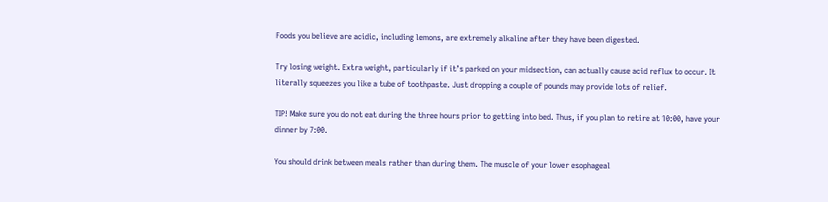Foods you believe are acidic, including lemons, are extremely alkaline after they have been digested.

Try losing weight. Extra weight, particularly if it’s parked on your midsection, can actually cause acid reflux to occur. It literally squeezes you like a tube of toothpaste. Just dropping a couple of pounds may provide lots of relief.

TIP! Make sure you do not eat during the three hours prior to getting into bed. Thus, if you plan to retire at 10:00, have your dinner by 7:00.

You should drink between meals rather than during them. The muscle of your lower esophageal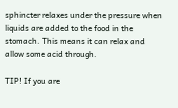sphincter relaxes under the pressure when liquids are added to the food in the stomach. This means it can relax and allow some acid through.

TIP! If you are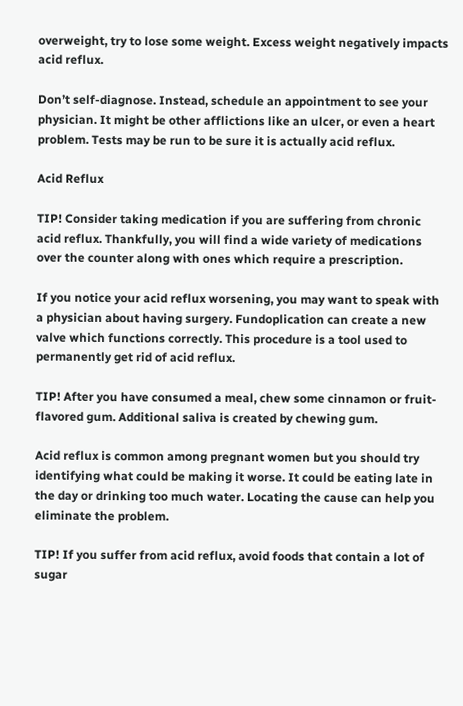overweight, try to lose some weight. Excess weight negatively impacts acid reflux.

Don’t self-diagnose. Instead, schedule an appointment to see your physician. It might be other afflictions like an ulcer, or even a heart problem. Tests may be run to be sure it is actually acid reflux.

Acid Reflux

TIP! Consider taking medication if you are suffering from chronic acid reflux. Thankfully, you will find a wide variety of medications over the counter along with ones which require a prescription.

If you notice your acid reflux worsening, you may want to speak with a physician about having surgery. Fundoplication can create a new valve which functions correctly. This procedure is a tool used to permanently get rid of acid reflux.

TIP! After you have consumed a meal, chew some cinnamon or fruit-flavored gum. Additional saliva is created by chewing gum.

Acid reflux is common among pregnant women but you should try identifying what could be making it worse. It could be eating late in the day or drinking too much water. Locating the cause can help you eliminate the problem.

TIP! If you suffer from acid reflux, avoid foods that contain a lot of sugar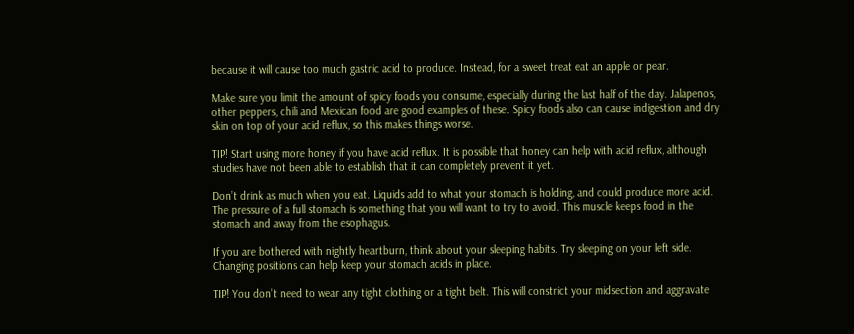because it will cause too much gastric acid to produce. Instead, for a sweet treat eat an apple or pear.

Make sure you limit the amount of spicy foods you consume, especially during the last half of the day. Jalapenos, other peppers, chili and Mexican food are good examples of these. Spicy foods also can cause indigestion and dry skin on top of your acid reflux, so this makes things worse.

TIP! Start using more honey if you have acid reflux. It is possible that honey can help with acid reflux, although studies have not been able to establish that it can completely prevent it yet.

Don’t drink as much when you eat. Liquids add to what your stomach is holding, and could produce more acid. The pressure of a full stomach is something that you will want to try to avoid. This muscle keeps food in the stomach and away from the esophagus.

If you are bothered with nightly heartburn, think about your sleeping habits. Try sleeping on your left side. Changing positions can help keep your stomach acids in place.

TIP! You don’t need to wear any tight clothing or a tight belt. This will constrict your midsection and aggravate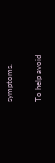symptoms.

To help avoid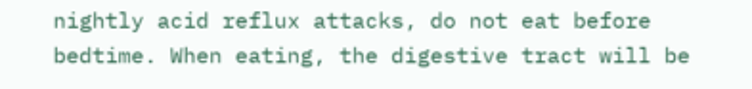nightly acid reflux attacks, do not eat before bedtime. When eating, the digestive tract will be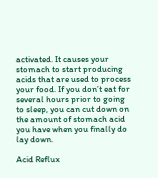activated. It causes your stomach to start producing acids that are used to process your food. If you don’t eat for several hours prior to going to sleep, you can cut down on the amount of stomach acid you have when you finally do lay down.

Acid Reflux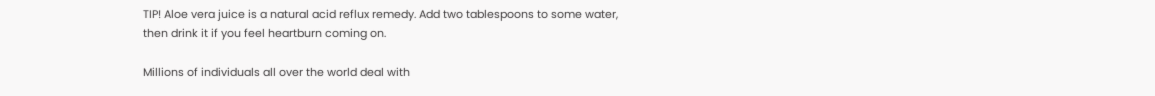TIP! Aloe vera juice is a natural acid reflux remedy. Add two tablespoons to some water, then drink it if you feel heartburn coming on.

Millions of individuals all over the world deal with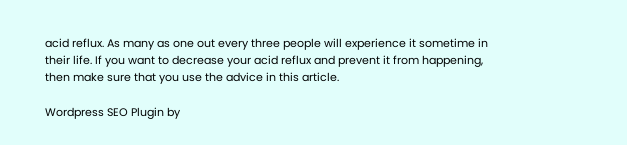acid reflux. As many as one out every three people will experience it sometime in their life. If you want to decrease your acid reflux and prevent it from happening, then make sure that you use the advice in this article.

Wordpress SEO Plugin by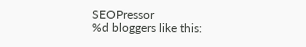SEOPressor
%d bloggers like this: